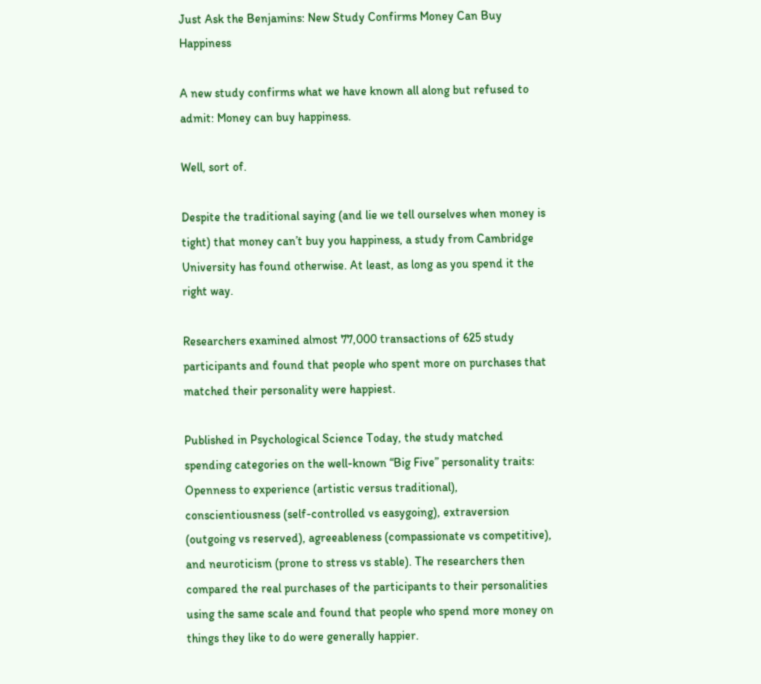Just Ask the Benjamins: New Study Confirms Money Can Buy Happiness

A new study confirms what we have known all along but refused to admit: Money can buy happiness.

Well, sort of.

Despite the traditional saying (and lie we tell ourselves when money is tight) that money can’t buy you happiness, a study from Cambridge University has found otherwise. At least, as long as you spend it the right way.

Researchers examined almost 77,000 transactions of 625 study participants and found that people who spent more on purchases that matched their personality were happiest.

Published in Psychological Science Today, the study matched spending categories on the well-known “Big Five” personality traits: Openness to experience (artistic versus traditional), conscientiousness (self-controlled vs easygoing), extraversion (outgoing vs reserved), agreeableness (compassionate vs competitive), and neuroticism (prone to stress vs stable). The researchers then compared the real purchases of the participants to their personalities using the same scale and found that people who spend more money on things they like to do were generally happier.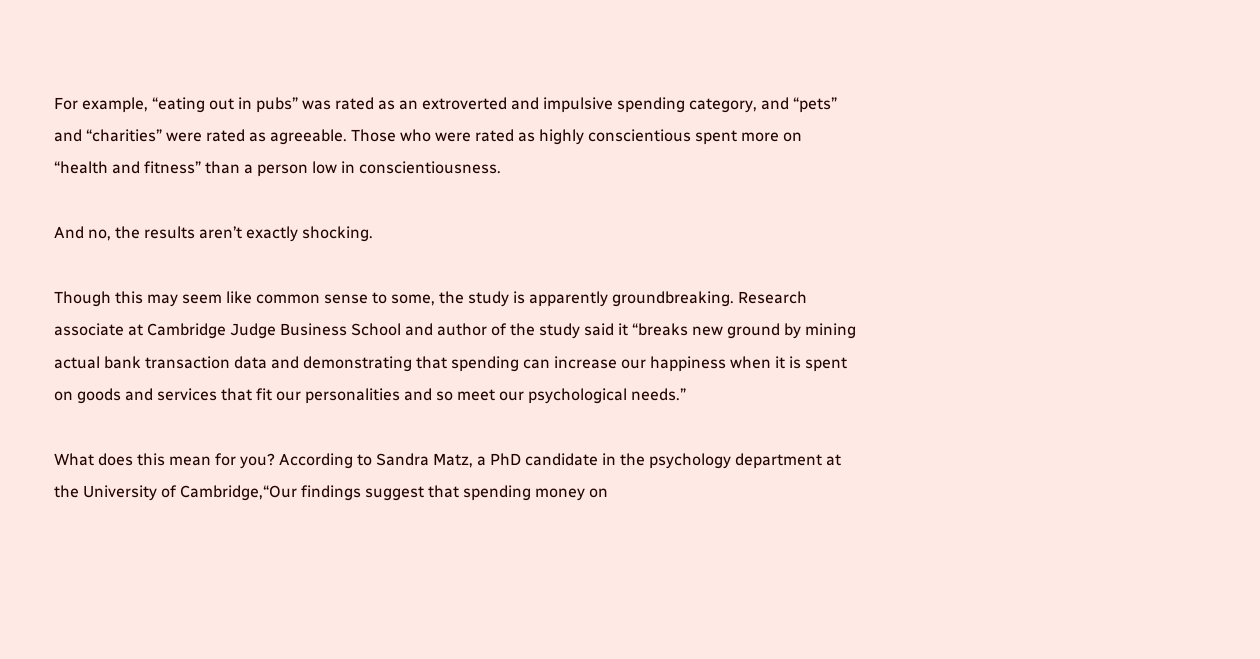For example, “eating out in pubs” was rated as an extroverted and impulsive spending category, and “pets” and “charities” were rated as agreeable. Those who were rated as highly conscientious spent more on “health and fitness” than a person low in conscientiousness.

And no, the results aren’t exactly shocking.

Though this may seem like common sense to some, the study is apparently groundbreaking. Research associate at Cambridge Judge Business School and author of the study said it “breaks new ground by mining actual bank transaction data and demonstrating that spending can increase our happiness when it is spent on goods and services that fit our personalities and so meet our psychological needs.”

What does this mean for you? According to Sandra Matz, a PhD candidate in the psychology department at the University of Cambridge,“Our findings suggest that spending money on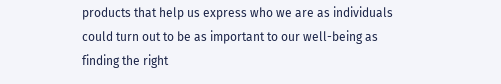products that help us express who we are as individuals could turn out to be as important to our well-being as finding the right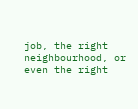job, the right neighbourhood, or even the right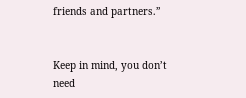friends and partners.”


Keep in mind, you don’t need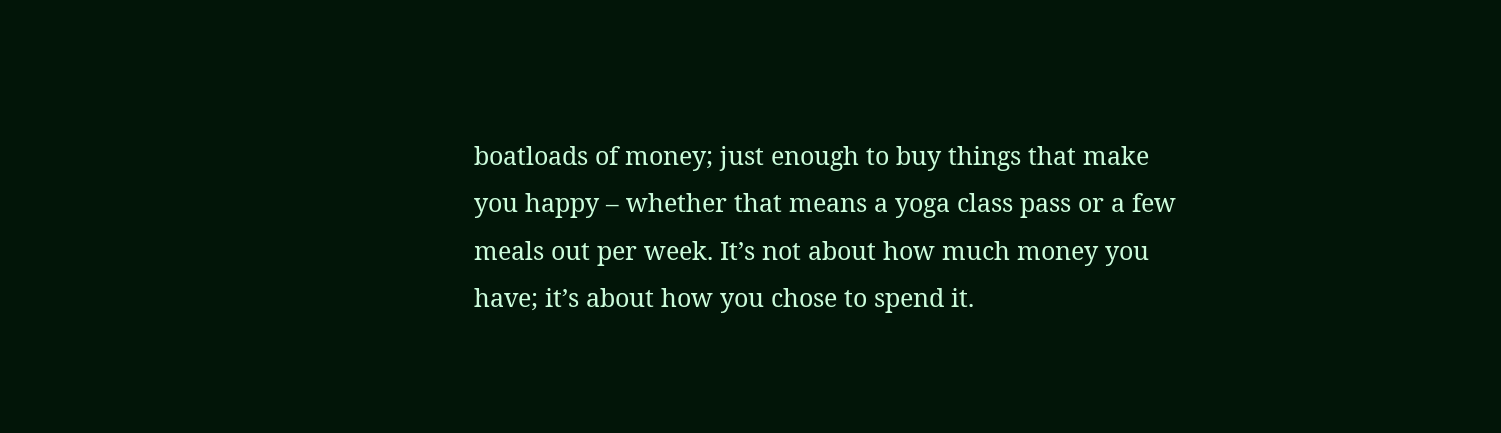boatloads of money; just enough to buy things that make you happy – whether that means a yoga class pass or a few meals out per week. It’s not about how much money you have; it’s about how you chose to spend it.